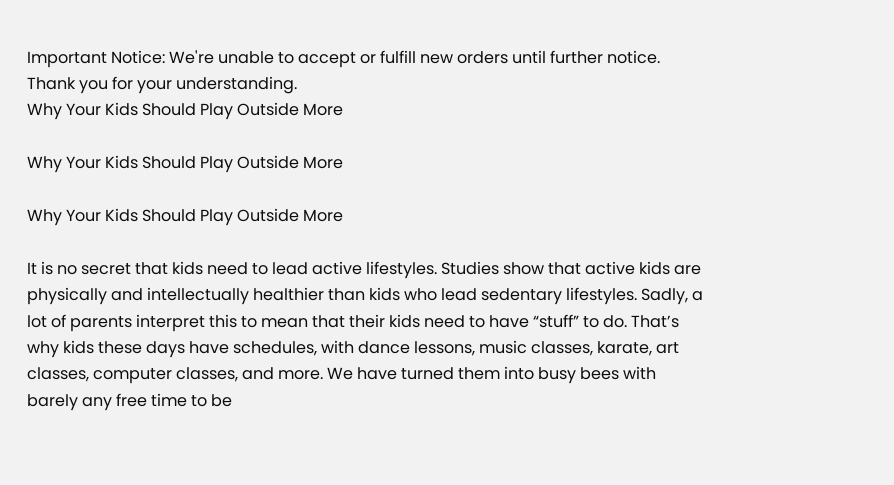Important Notice: We're unable to accept or fulfill new orders until further notice. Thank you for your understanding.
Why Your Kids Should Play Outside More

Why Your Kids Should Play Outside More

Why Your Kids Should Play Outside More

It is no secret that kids need to lead active lifestyles. Studies show that active kids are physically and intellectually healthier than kids who lead sedentary lifestyles. Sadly, a lot of parents interpret this to mean that their kids need to have “stuff” to do. That’s why kids these days have schedules, with dance lessons, music classes, karate, art classes, computer classes, and more. We have turned them into busy bees with barely any free time to be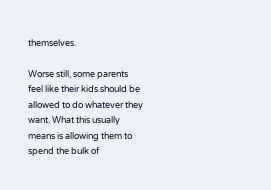themselves.

Worse still, some parents feel like their kids should be allowed to do whatever they want. What this usually means is allowing them to spend the bulk of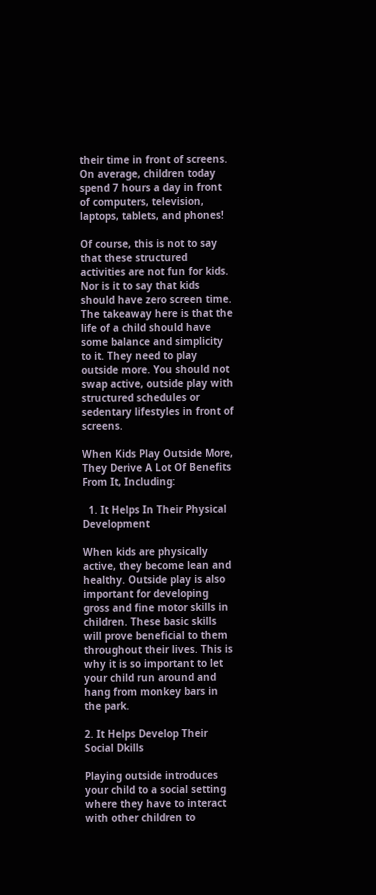their time in front of screens. On average, children today spend 7 hours a day in front of computers, television, laptops, tablets, and phones!

Of course, this is not to say that these structured activities are not fun for kids. Nor is it to say that kids should have zero screen time. The takeaway here is that the life of a child should have some balance and simplicity to it. They need to play outside more. You should not swap active, outside play with structured schedules or sedentary lifestyles in front of screens.

When Kids Play Outside More, They Derive A Lot Of Benefits From It, Including:

  1. It Helps In Their Physical Development

When kids are physically active, they become lean and healthy. Outside play is also important for developing gross and fine motor skills in children. These basic skills will prove beneficial to them throughout their lives. This is why it is so important to let your child run around and hang from monkey bars in the park.

2. It Helps Develop Their Social Dkills

Playing outside introduces your child to a social setting where they have to interact with other children to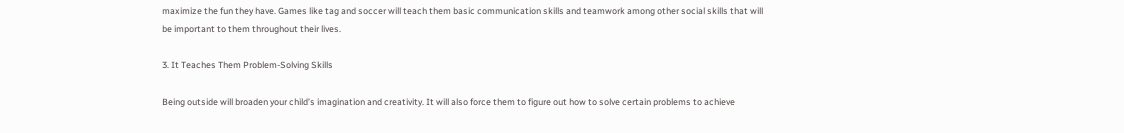maximize the fun they have. Games like tag and soccer will teach them basic communication skills and teamwork among other social skills that will be important to them throughout their lives.

3. It Teaches Them Problem-Solving Skills

Being outside will broaden your child’s imagination and creativity. It will also force them to figure out how to solve certain problems to achieve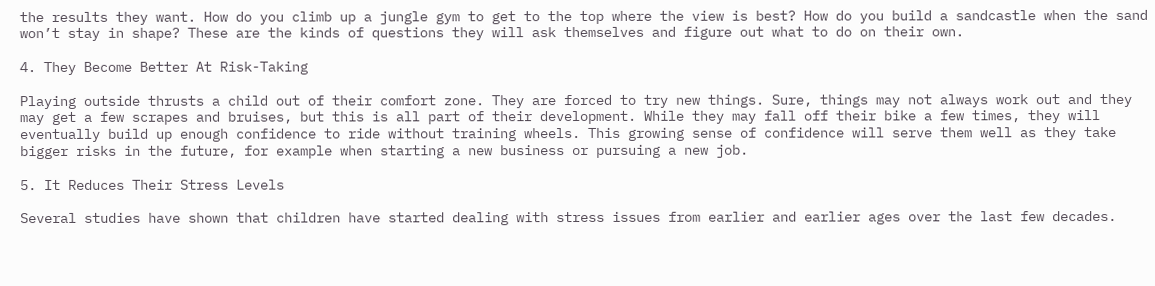the results they want. How do you climb up a jungle gym to get to the top where the view is best? How do you build a sandcastle when the sand won’t stay in shape? These are the kinds of questions they will ask themselves and figure out what to do on their own.

4. They Become Better At Risk-Taking

Playing outside thrusts a child out of their comfort zone. They are forced to try new things. Sure, things may not always work out and they may get a few scrapes and bruises, but this is all part of their development. While they may fall off their bike a few times, they will eventually build up enough confidence to ride without training wheels. This growing sense of confidence will serve them well as they take bigger risks in the future, for example when starting a new business or pursuing a new job.

5. It Reduces Their Stress Levels

Several studies have shown that children have started dealing with stress issues from earlier and earlier ages over the last few decades.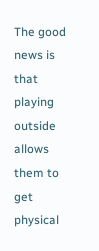The good news is that playing outside allows them to get physical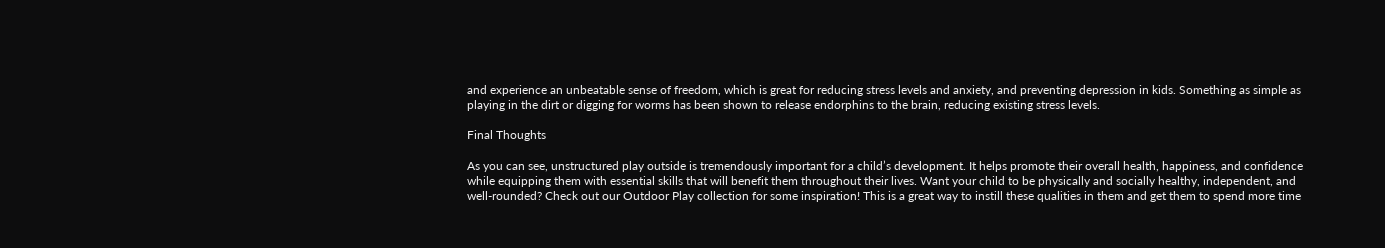and experience an unbeatable sense of freedom, which is great for reducing stress levels and anxiety, and preventing depression in kids. Something as simple as playing in the dirt or digging for worms has been shown to release endorphins to the brain, reducing existing stress levels.

Final Thoughts

As you can see, unstructured play outside is tremendously important for a child’s development. It helps promote their overall health, happiness, and confidence while equipping them with essential skills that will benefit them throughout their lives. Want your child to be physically and socially healthy, independent, and well-rounded? Check out our Outdoor Play collection for some inspiration! This is a great way to instill these qualities in them and get them to spend more time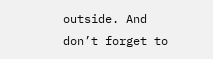outside. And don’t forget to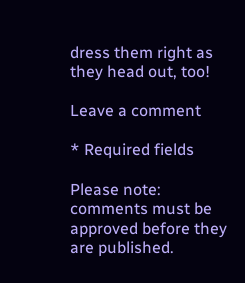dress them right as they head out, too!

Leave a comment

* Required fields

Please note: comments must be approved before they are published.